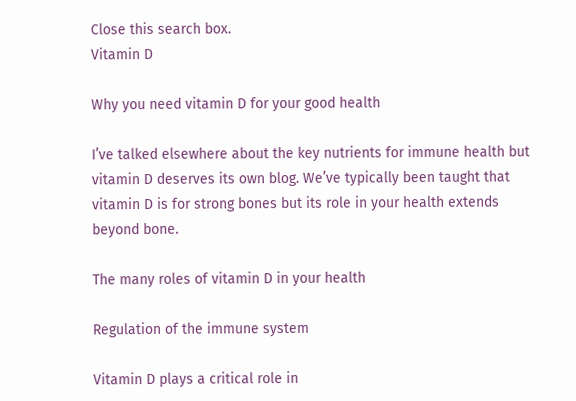Close this search box.
Vitamin D

Why you need vitamin D for your good health

I’ve talked elsewhere about the key nutrients for immune health but vitamin D deserves its own blog. We’ve typically been taught that vitamin D is for strong bones but its role in your health extends beyond bone.

The many roles of vitamin D in your health

Regulation of the immune system

Vitamin D plays a critical role in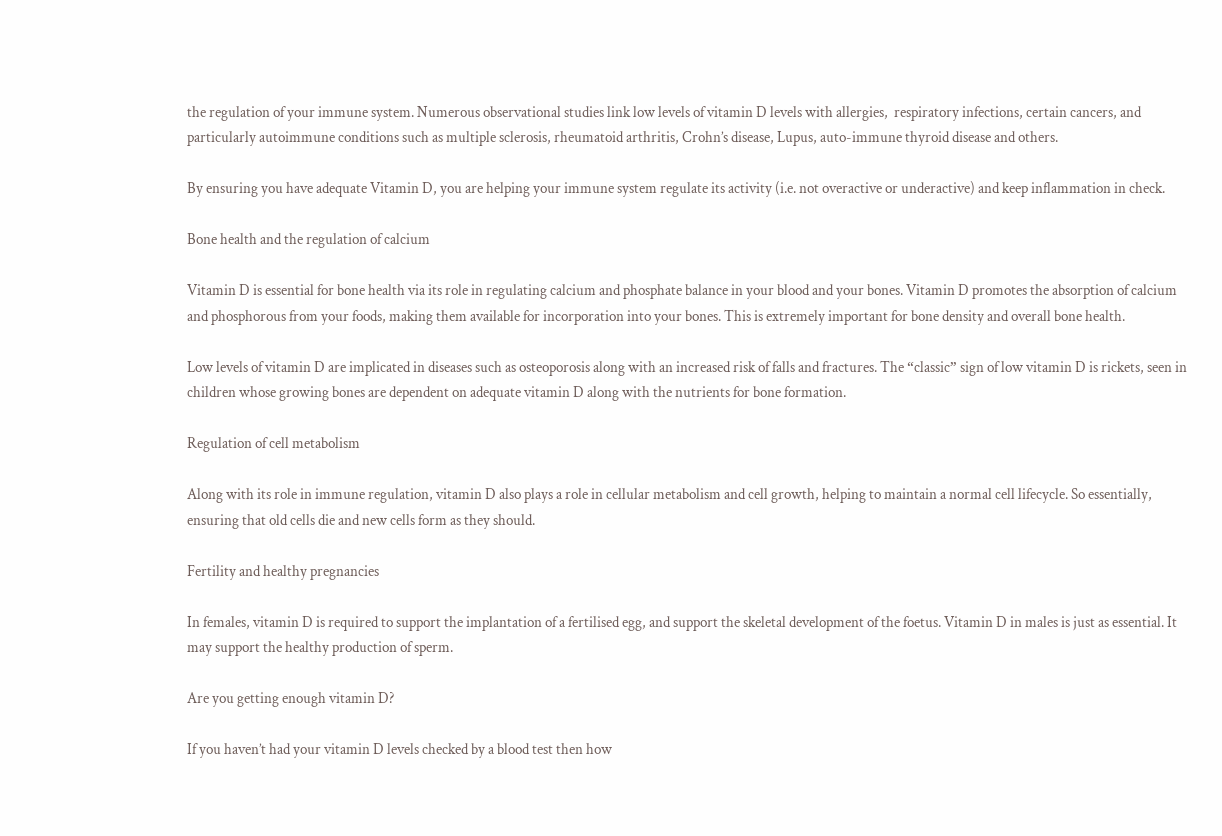the regulation of your immune system. Numerous observational studies link low levels of vitamin D levels with allergies,  respiratory infections, certain cancers, and particularly autoimmune conditions such as multiple sclerosis, rheumatoid arthritis, Crohn’s disease, Lupus, auto-immune thyroid disease and others.

By ensuring you have adequate Vitamin D, you are helping your immune system regulate its activity (i.e. not overactive or underactive) and keep inflammation in check.

Bone health and the regulation of calcium

Vitamin D is essential for bone health via its role in regulating calcium and phosphate balance in your blood and your bones. Vitamin D promotes the absorption of calcium and phosphorous from your foods, making them available for incorporation into your bones. This is extremely important for bone density and overall bone health.

Low levels of vitamin D are implicated in diseases such as osteoporosis along with an increased risk of falls and fractures. The “classic” sign of low vitamin D is rickets, seen in children whose growing bones are dependent on adequate vitamin D along with the nutrients for bone formation.

Regulation of cell metabolism

Along with its role in immune regulation, vitamin D also plays a role in cellular metabolism and cell growth, helping to maintain a normal cell lifecycle. So essentially, ensuring that old cells die and new cells form as they should.

Fertility and healthy pregnancies

In females, vitamin D is required to support the implantation of a fertilised egg, and support the skeletal development of the foetus. Vitamin D in males is just as essential. It may support the healthy production of sperm.

Are you getting enough vitamin D?

If you haven’t had your vitamin D levels checked by a blood test then how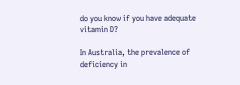do you know if you have adequate vitamin D?

In Australia, the prevalence of deficiency in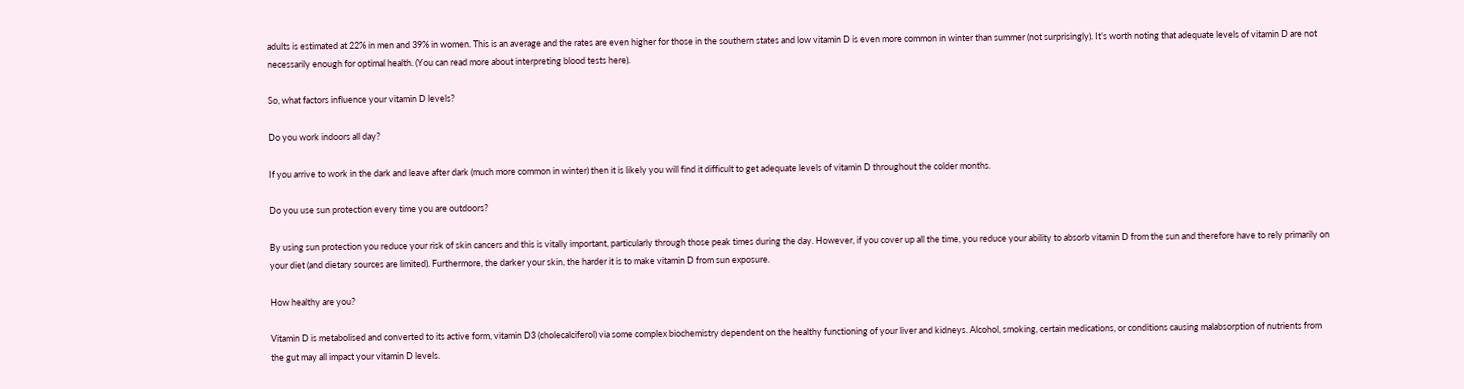adults is estimated at 22% in men and 39% in women. This is an average and the rates are even higher for those in the southern states and low vitamin D is even more common in winter than summer (not surprisingly). It’s worth noting that adequate levels of vitamin D are not necessarily enough for optimal health. (You can read more about interpreting blood tests here).

So, what factors influence your vitamin D levels?

Do you work indoors all day?

If you arrive to work in the dark and leave after dark (much more common in winter) then it is likely you will find it difficult to get adequate levels of vitamin D throughout the colder months.

Do you use sun protection every time you are outdoors?

By using sun protection you reduce your risk of skin cancers and this is vitally important, particularly through those peak times during the day. However, if you cover up all the time, you reduce your ability to absorb vitamin D from the sun and therefore have to rely primarily on your diet (and dietary sources are limited). Furthermore, the darker your skin, the harder it is to make vitamin D from sun exposure.

How healthy are you?

Vitamin D is metabolised and converted to its active form, vitamin D3 (cholecalciferol) via some complex biochemistry dependent on the healthy functioning of your liver and kidneys. Alcohol, smoking, certain medications, or conditions causing malabsorption of nutrients from the gut may all impact your vitamin D levels.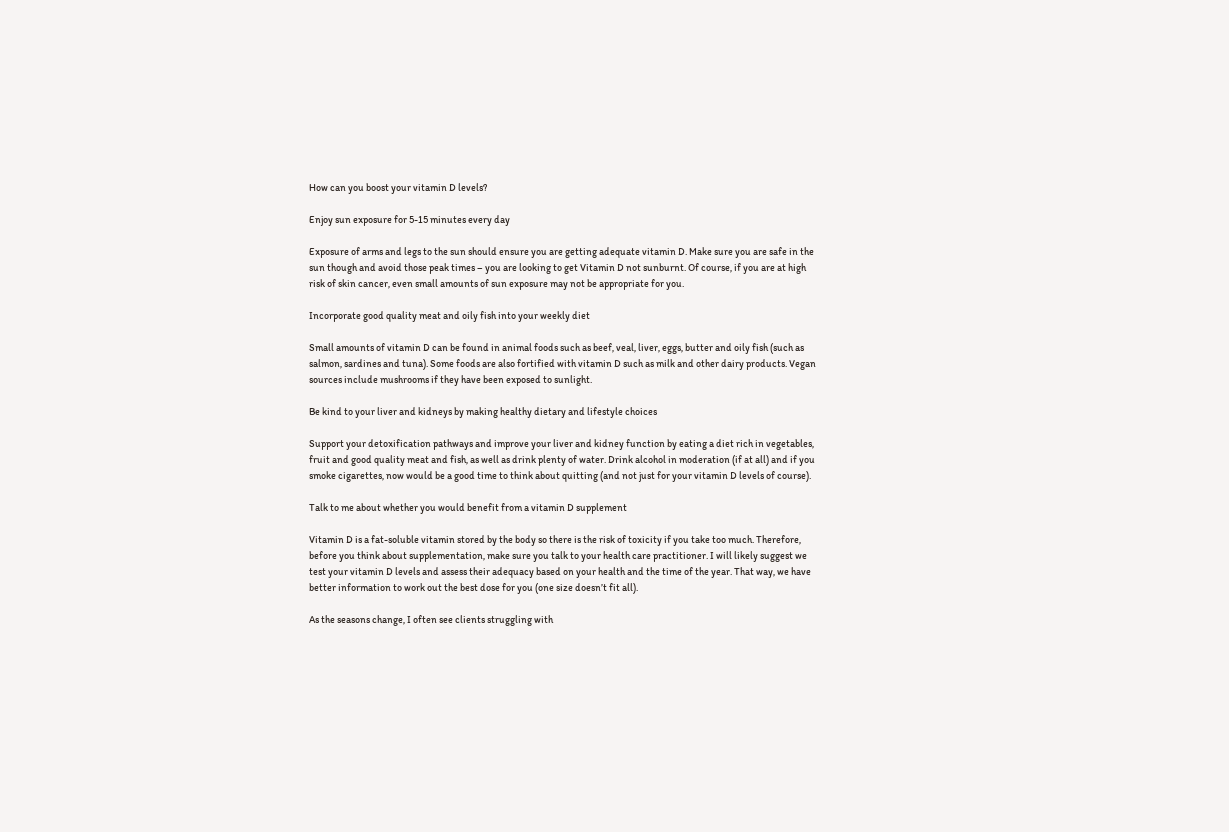How can you boost your vitamin D levels?

Enjoy sun exposure for 5-15 minutes every day

Exposure of arms and legs to the sun should ensure you are getting adequate vitamin D. Make sure you are safe in the sun though and avoid those peak times – you are looking to get Vitamin D not sunburnt. Of course, if you are at high risk of skin cancer, even small amounts of sun exposure may not be appropriate for you.

Incorporate good quality meat and oily fish into your weekly diet

Small amounts of vitamin D can be found in animal foods such as beef, veal, liver, eggs, butter and oily fish (such as salmon, sardines and tuna). Some foods are also fortified with vitamin D such as milk and other dairy products. Vegan sources include mushrooms if they have been exposed to sunlight.

Be kind to your liver and kidneys by making healthy dietary and lifestyle choices

Support your detoxification pathways and improve your liver and kidney function by eating a diet rich in vegetables, fruit and good quality meat and fish, as well as drink plenty of water. Drink alcohol in moderation (if at all) and if you smoke cigarettes, now would be a good time to think about quitting (and not just for your vitamin D levels of course).

Talk to me about whether you would benefit from a vitamin D supplement

Vitamin D is a fat-soluble vitamin stored by the body so there is the risk of toxicity if you take too much. Therefore, before you think about supplementation, make sure you talk to your health care practitioner. I will likely suggest we test your vitamin D levels and assess their adequacy based on your health and the time of the year. That way, we have better information to work out the best dose for you (one size doesn’t fit all).

As the seasons change, I often see clients struggling with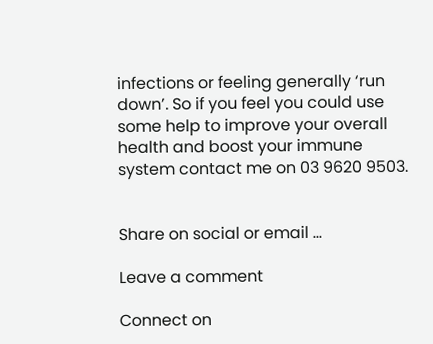infections or feeling generally ‘run down’. So if you feel you could use some help to improve your overall health and boost your immune system contact me on 03 9620 9503.


Share on social or email ...

Leave a comment

Connect on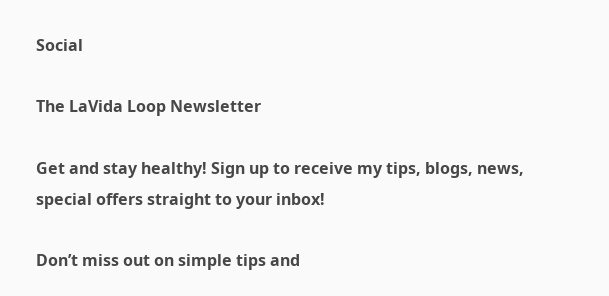Social

The LaVida Loop Newsletter

Get and stay healthy! Sign up to receive my tips, blogs, news, special offers straight to your inbox!

Don’t miss out on simple tips and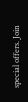special offers. Join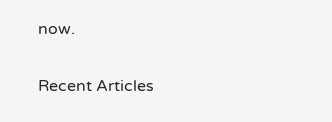now.

Recent Articles